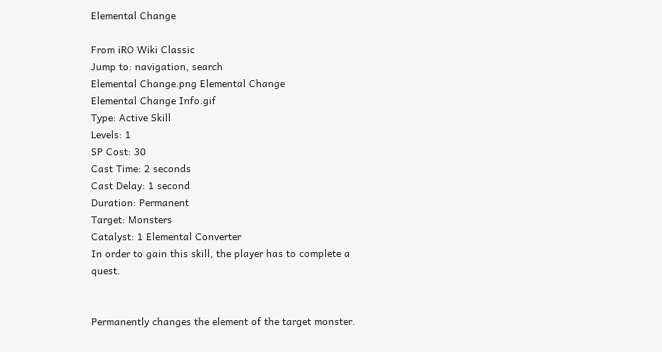Elemental Change

From iRO Wiki Classic
Jump to: navigation, search
Elemental Change.png Elemental Change
Elemental Change Info.gif
Type: Active Skill
Levels: 1
SP Cost: 30
Cast Time: 2 seconds
Cast Delay: 1 second
Duration: Permanent
Target: Monsters
Catalyst: 1 Elemental Converter
In order to gain this skill, the player has to complete a quest.


Permanently changes the element of the target monster.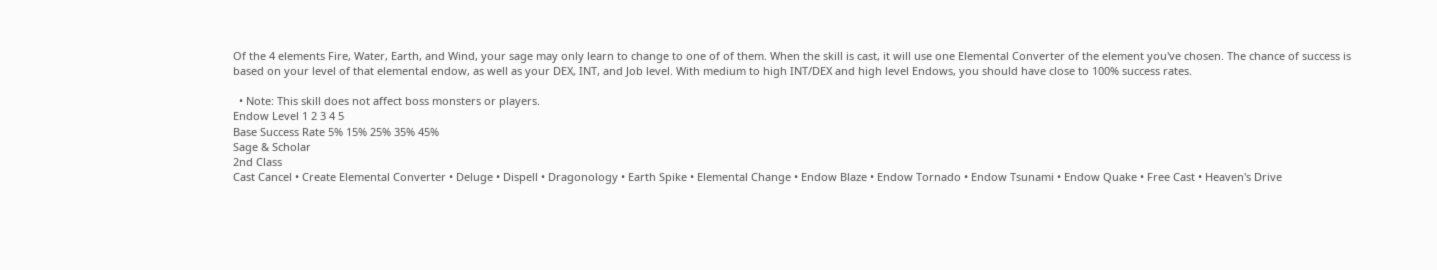Of the 4 elements Fire, Water, Earth, and Wind, your sage may only learn to change to one of of them. When the skill is cast, it will use one Elemental Converter of the element you've chosen. The chance of success is based on your level of that elemental endow, as well as your DEX, INT, and Job level. With medium to high INT/DEX and high level Endows, you should have close to 100% success rates.

  • Note: This skill does not affect boss monsters or players.
Endow Level 1 2 3 4 5
Base Success Rate 5% 15% 25% 35% 45%
Sage & Scholar
2nd Class
Cast Cancel • Create Elemental Converter • Deluge • Dispell • Dragonology • Earth Spike • Elemental Change • Endow Blaze • Endow Tornado • Endow Tsunami • Endow Quake • Free Cast • Heaven's Drive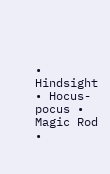• Hindsight • Hocus-pocus • Magic Rod •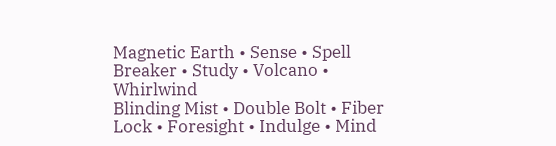Magnetic Earth • Sense • Spell Breaker • Study • Volcano • Whirlwind
Blinding Mist • Double Bolt • Fiber Lock • Foresight • Indulge • Mind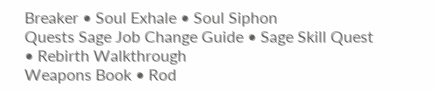Breaker • Soul Exhale • Soul Siphon
Quests Sage Job Change Guide • Sage Skill Quest • Rebirth Walkthrough
Weapons Book • Rod